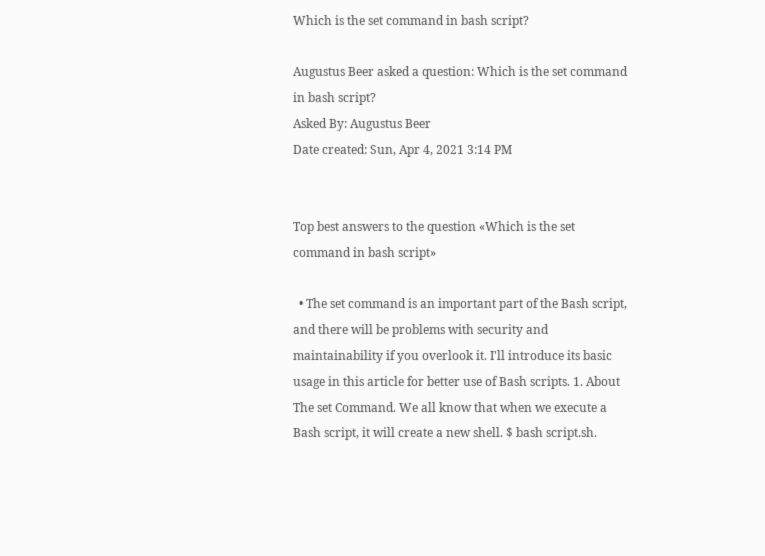Which is the set command in bash script?

Augustus Beer asked a question: Which is the set command in bash script?
Asked By: Augustus Beer
Date created: Sun, Apr 4, 2021 3:14 PM


Top best answers to the question «Which is the set command in bash script»

  • The set command is an important part of the Bash script, and there will be problems with security and maintainability if you overlook it. I'll introduce its basic usage in this article for better use of Bash scripts. 1. About The set Command. We all know that when we execute a Bash script, it will create a new shell. $ bash script.sh.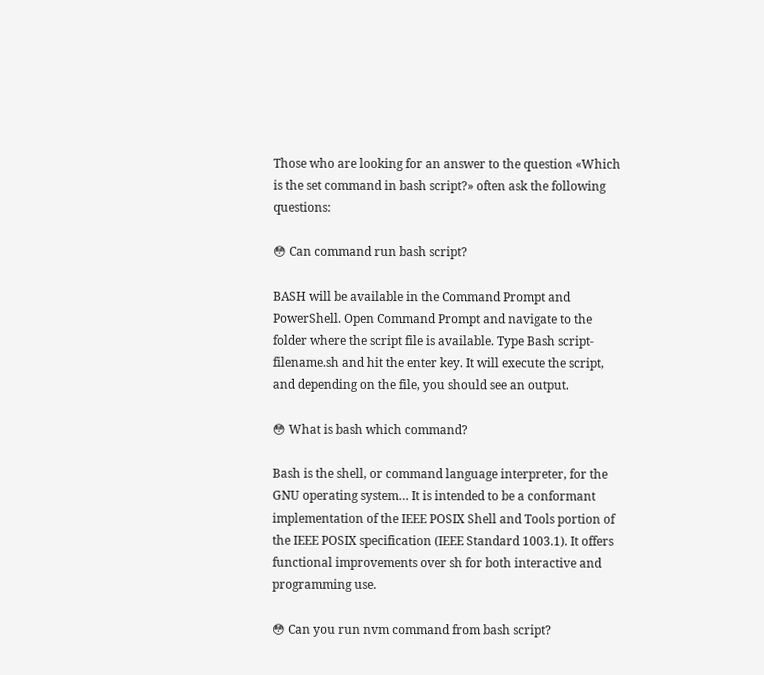Those who are looking for an answer to the question «Which is the set command in bash script?» often ask the following questions:

😳 Can command run bash script?

BASH will be available in the Command Prompt and PowerShell. Open Command Prompt and navigate to the folder where the script file is available. Type Bash script-filename.sh and hit the enter key. It will execute the script, and depending on the file, you should see an output.

😳 What is bash which command?

Bash is the shell, or command language interpreter, for the GNU operating system… It is intended to be a conformant implementation of the IEEE POSIX Shell and Tools portion of the IEEE POSIX specification (IEEE Standard 1003.1). It offers functional improvements over sh for both interactive and programming use.

😳 Can you run nvm command from bash script?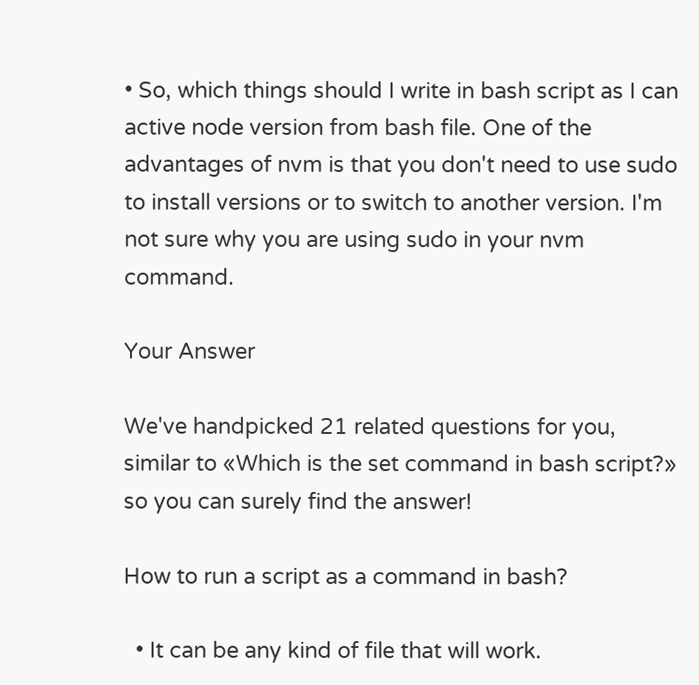• So, which things should I write in bash script as I can active node version from bash file. One of the advantages of nvm is that you don't need to use sudo to install versions or to switch to another version. I'm not sure why you are using sudo in your nvm command.

Your Answer

We've handpicked 21 related questions for you, similar to «Which is the set command in bash script?» so you can surely find the answer!

How to run a script as a command in bash?

  • It can be any kind of file that will work.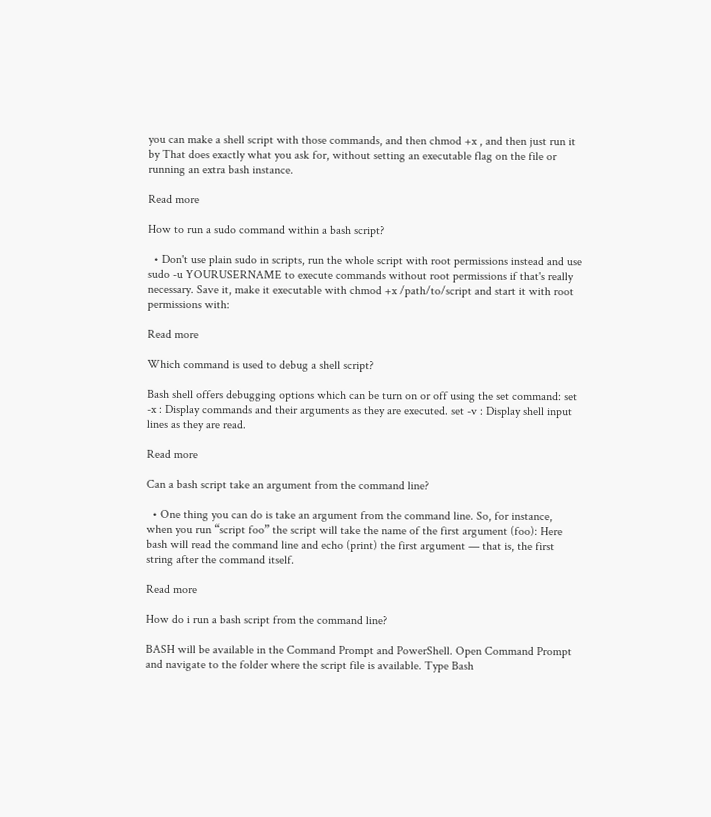you can make a shell script with those commands, and then chmod +x , and then just run it by That does exactly what you ask for, without setting an executable flag on the file or running an extra bash instance.

Read more

How to run a sudo command within a bash script?

  • Don't use plain sudo in scripts, run the whole script with root permissions instead and use sudo -u YOURUSERNAME to execute commands without root permissions if that's really necessary. Save it, make it executable with chmod +x /path/to/script and start it with root permissions with:

Read more

Which command is used to debug a shell script?

Bash shell offers debugging options which can be turn on or off using the set command: set -x : Display commands and their arguments as they are executed. set -v : Display shell input lines as they are read.

Read more

Can a bash script take an argument from the command line?

  • One thing you can do is take an argument from the command line. So, for instance, when you run “script foo” the script will take the name of the first argument (foo): Here bash will read the command line and echo (print) the first argument — that is, the first string after the command itself.

Read more

How do i run a bash script from the command line?

BASH will be available in the Command Prompt and PowerShell. Open Command Prompt and navigate to the folder where the script file is available. Type Bash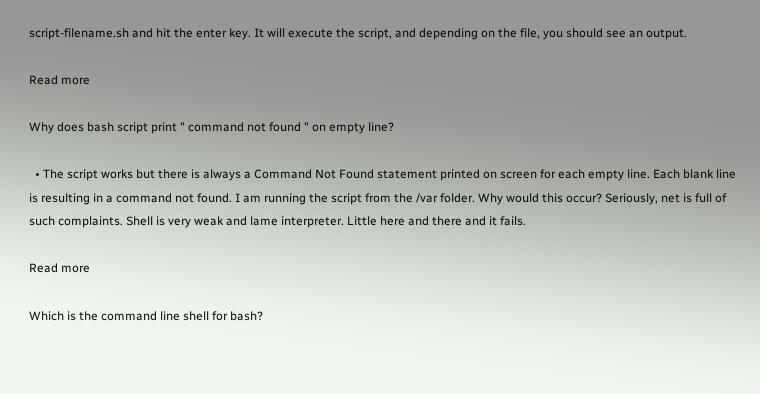script-filename.sh and hit the enter key. It will execute the script, and depending on the file, you should see an output.

Read more

Why does bash script print " command not found " on empty line?

  • The script works but there is always a Command Not Found statement printed on screen for each empty line. Each blank line is resulting in a command not found. I am running the script from the /var folder. Why would this occur? Seriously, net is full of such complaints. Shell is very weak and lame interpreter. Little here and there and it fails.

Read more

Which is the command line shell for bash?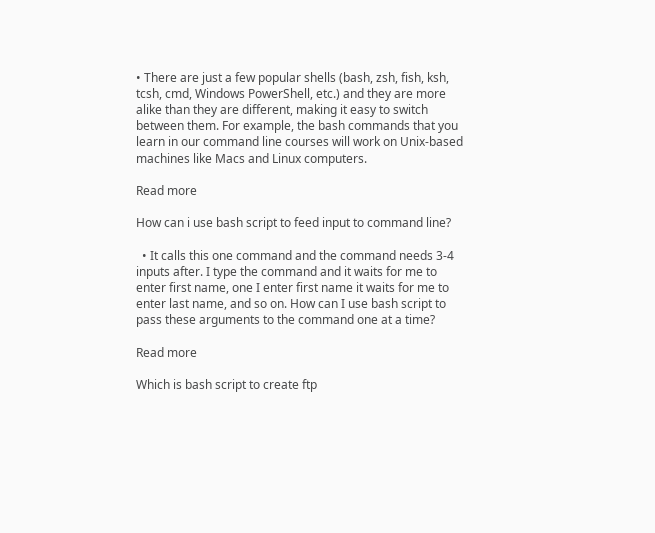• There are just a few popular shells (bash, zsh, fish, ksh, tcsh, cmd, Windows PowerShell, etc.) and they are more alike than they are different, making it easy to switch between them. For example, the bash commands that you learn in our command line courses will work on Unix-based machines like Macs and Linux computers.

Read more

How can i use bash script to feed input to command line?

  • It calls this one command and the command needs 3-4 inputs after. I type the command and it waits for me to enter first name, one I enter first name it waits for me to enter last name, and so on. How can I use bash script to pass these arguments to the command one at a time?

Read more

Which is bash script to create ftp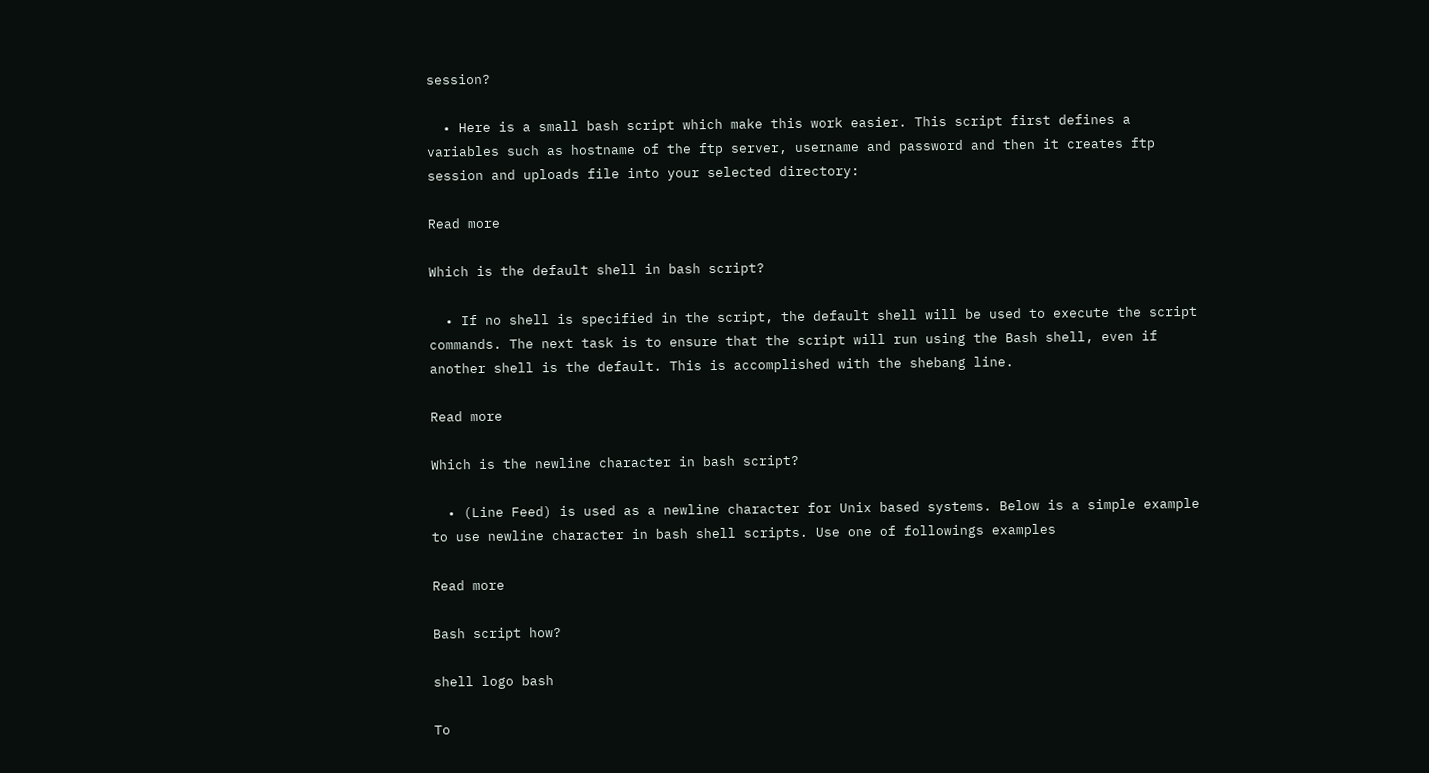session?

  • Here is a small bash script which make this work easier. This script first defines a variables such as hostname of the ftp server, username and password and then it creates ftp session and uploads file into your selected directory:

Read more

Which is the default shell in bash script?

  • If no shell is specified in the script, the default shell will be used to execute the script commands. The next task is to ensure that the script will run using the Bash shell, even if another shell is the default. This is accomplished with the shebang line.

Read more

Which is the newline character in bash script?

  • (Line Feed) is used as a newline character for Unix based systems. Below is a simple example to use newline character in bash shell scripts. Use one of followings examples

Read more

Bash script how?

shell logo bash

To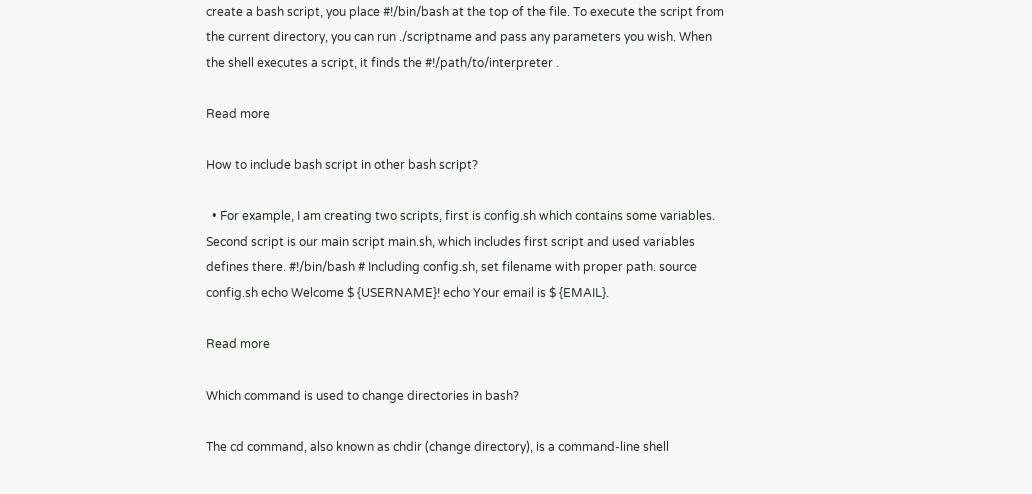create a bash script, you place #!/bin/bash at the top of the file. To execute the script from the current directory, you can run ./scriptname and pass any parameters you wish. When the shell executes a script, it finds the #!/path/to/interpreter .

Read more

How to include bash script in other bash script?

  • For example, I am creating two scripts, first is config.sh which contains some variables. Second script is our main script main.sh, which includes first script and used variables defines there. #!/bin/bash # Including config.sh, set filename with proper path. source config.sh echo Welcome $ {USERNAME}! echo Your email is $ {EMAIL}.

Read more

Which command is used to change directories in bash?

The cd command, also known as chdir (change directory), is a command-line shell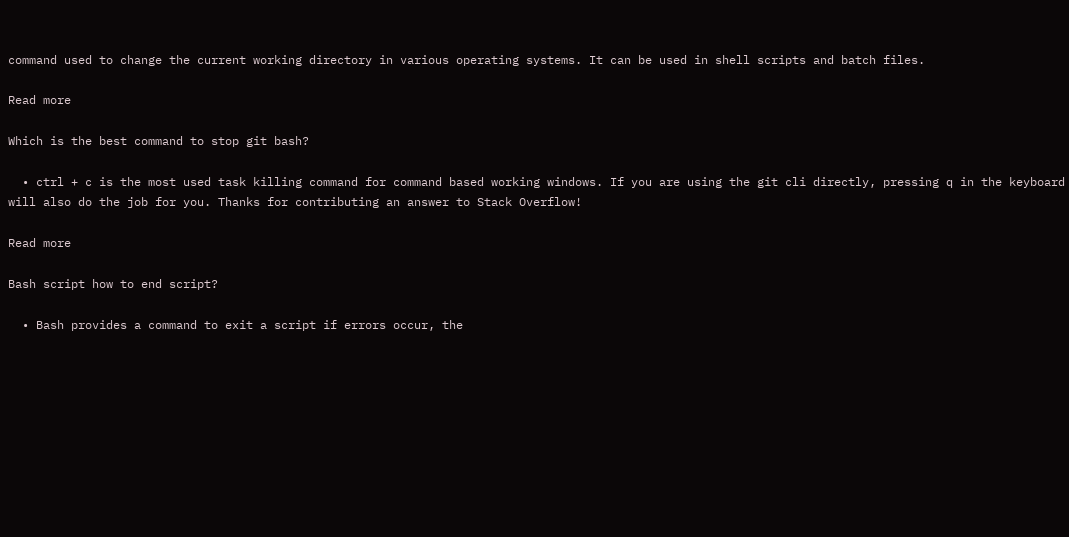command used to change the current working directory in various operating systems. It can be used in shell scripts and batch files.

Read more

Which is the best command to stop git bash?

  • ctrl + c is the most used task killing command for command based working windows. If you are using the git cli directly, pressing q in the keyboard will also do the job for you. Thanks for contributing an answer to Stack Overflow!

Read more

Bash script how to end script?

  • Bash provides a command to exit a script if errors occur, the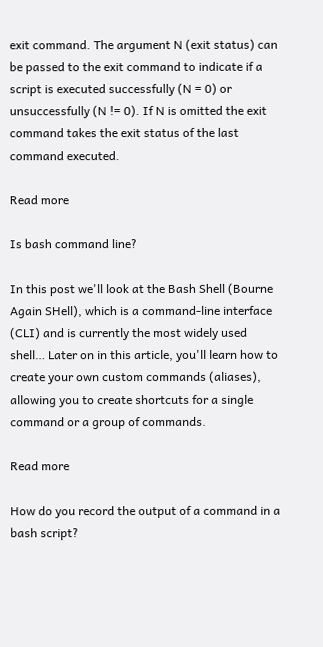exit command. The argument N (exit status) can be passed to the exit command to indicate if a script is executed successfully (N = 0) or unsuccessfully (N != 0). If N is omitted the exit command takes the exit status of the last command executed.

Read more

Is bash command line?

In this post we'll look at the Bash Shell (Bourne Again SHell), which is a command-line interface (CLI) and is currently the most widely used shell… Later on in this article, you'll learn how to create your own custom commands (aliases), allowing you to create shortcuts for a single command or a group of commands.

Read more

How do you record the output of a command in a bash script?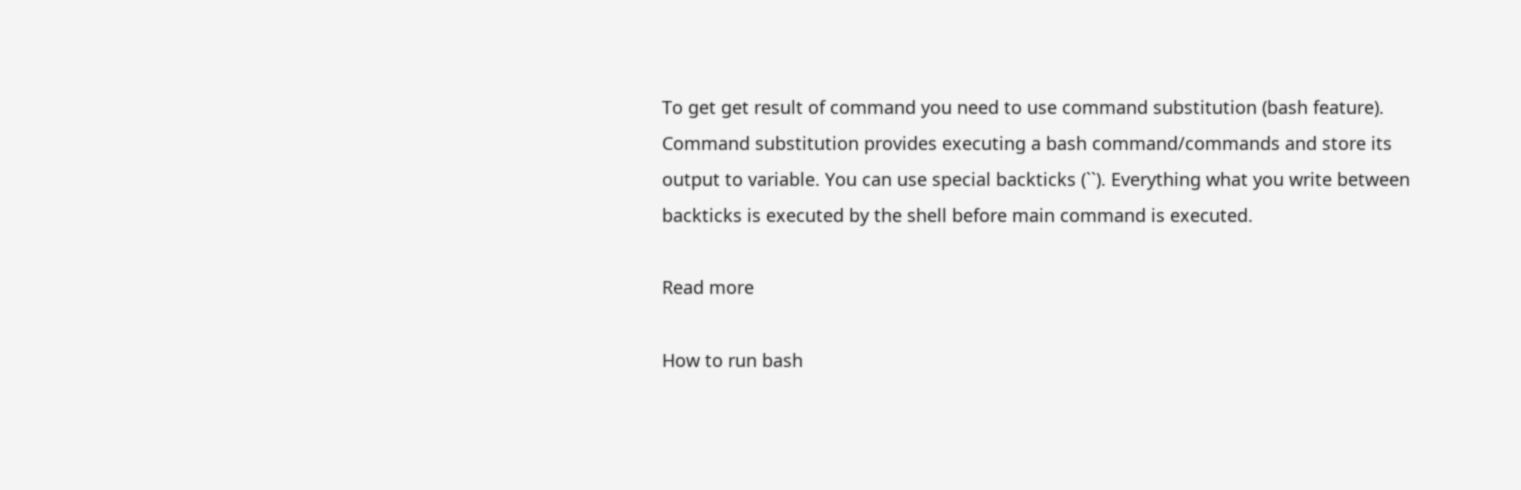To get get result of command you need to use command substitution (bash feature). Command substitution provides executing a bash command/commands and store its output to variable. You can use special backticks (``). Everything what you write between backticks is executed by the shell before main command is executed.

Read more

How to run bash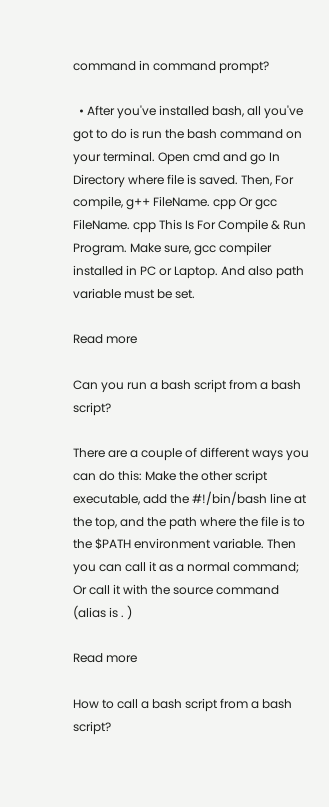command in command prompt?

  • After you've installed bash, all you've got to do is run the bash command on your terminal. Open cmd and go In Directory where file is saved. Then, For compile, g++ FileName. cpp Or gcc FileName. cpp This Is For Compile & Run Program. Make sure, gcc compiler installed in PC or Laptop. And also path variable must be set.

Read more

Can you run a bash script from a bash script?

There are a couple of different ways you can do this: Make the other script executable, add the #!/bin/bash line at the top, and the path where the file is to the $PATH environment variable. Then you can call it as a normal command; Or call it with the source command (alias is . )

Read more

How to call a bash script from a bash script?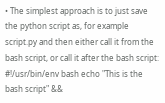• The simplest approach is to just save the python script as, for example script.py and then either call it from the bash script, or call it after the bash script: #!/usr/bin/env bash echo "This is the bash script" &&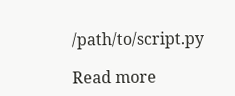/path/to/script.py

Read more